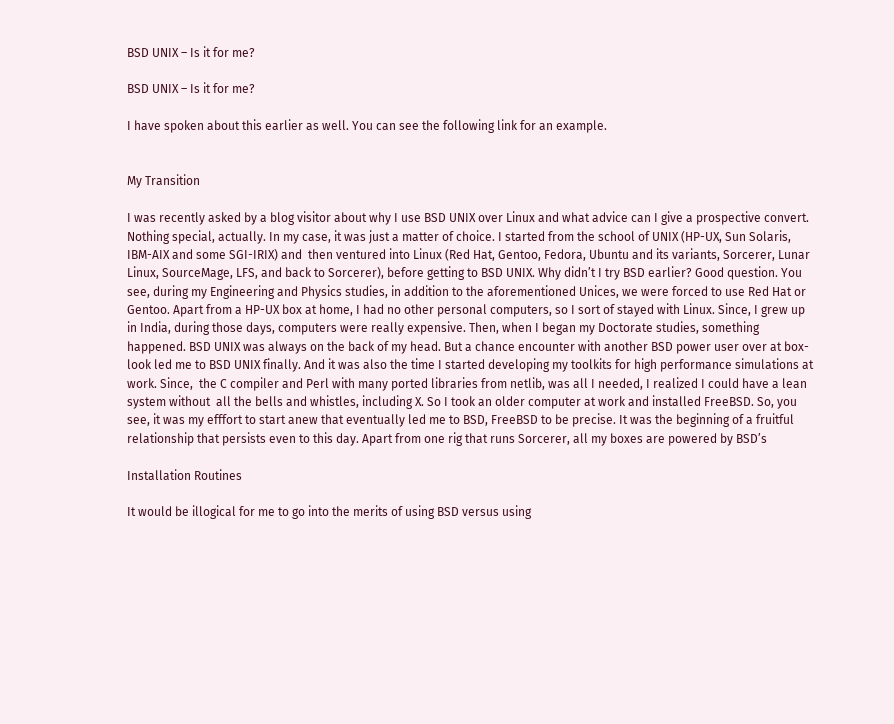BSD UNIX – Is it for me?

BSD UNIX – Is it for me?

I have spoken about this earlier as well. You can see the following link for an example.


My Transition

I was recently asked by a blog visitor about why I use BSD UNIX over Linux and what advice can I give a prospective convert. Nothing special, actually. In my case, it was just a matter of choice. I started from the school of UNIX (HP-UX, Sun Solaris, IBM-AIX and some SGI-IRIX) and  then ventured into Linux (Red Hat, Gentoo, Fedora, Ubuntu and its variants, Sorcerer, Lunar Linux, SourceMage, LFS, and back to Sorcerer), before getting to BSD UNIX. Why didn’t I try BSD earlier? Good question. You see, during my Engineering and Physics studies, in addition to the aforementioned Unices, we were forced to use Red Hat or Gentoo. Apart from a HP-UX box at home, I had no other personal computers, so I sort of stayed with Linux. Since, I grew up in India, during those days, computers were really expensive. Then, when I began my Doctorate studies, something happened. BSD UNIX was always on the back of my head. But a chance encounter with another BSD power user over at box-look led me to BSD UNIX finally. And it was also the time I started developing my toolkits for high performance simulations at work. Since,  the C compiler and Perl with many ported libraries from netlib, was all I needed, I realized I could have a lean system without  all the bells and whistles, including X. So I took an older computer at work and installed FreeBSD. So, you see, it was my efffort to start anew that eventually led me to BSD, FreeBSD to be precise. It was the beginning of a fruitful relationship that persists even to this day. Apart from one rig that runs Sorcerer, all my boxes are powered by BSD’s

Installation Routines

It would be illogical for me to go into the merits of using BSD versus using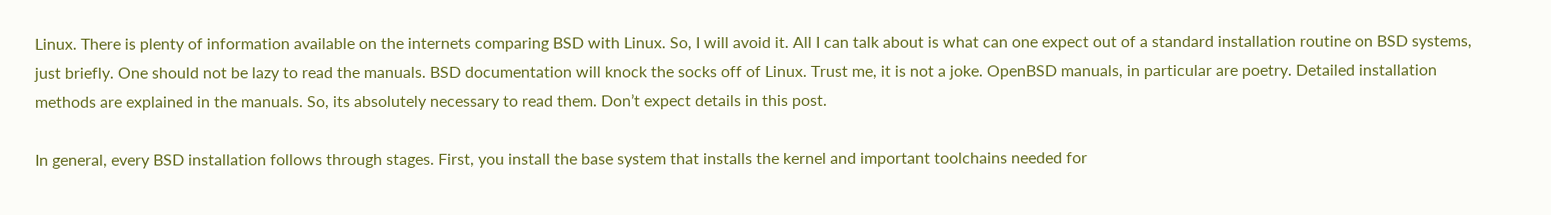Linux. There is plenty of information available on the internets comparing BSD with Linux. So, I will avoid it. All I can talk about is what can one expect out of a standard installation routine on BSD systems, just briefly. One should not be lazy to read the manuals. BSD documentation will knock the socks off of Linux. Trust me, it is not a joke. OpenBSD manuals, in particular are poetry. Detailed installation methods are explained in the manuals. So, its absolutely necessary to read them. Don’t expect details in this post.

In general, every BSD installation follows through stages. First, you install the base system that installs the kernel and important toolchains needed for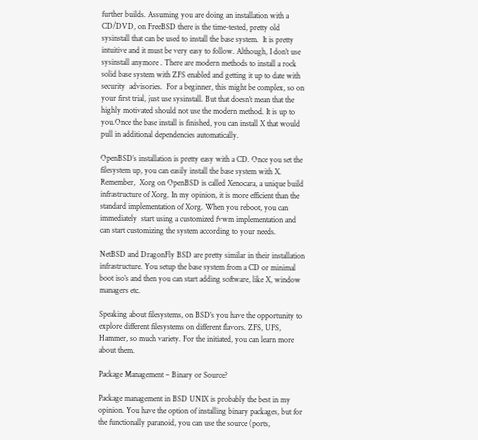further builds. Assuming you are doing an installation with a CD/DVD, on FreeBSD there is the time-tested, pretty old sysinstall that can be used to install the base system.  It is pretty intuitive and it must be very easy to follow. Although, I don’t use sysinstall anymore . There are modern methods to install a rock solid base system with ZFS enabled and getting it up to date with security  advisories.  For a beginner, this might be complex, so on your first trial, just use sysinstall. But that doesn’t mean that the highly motivated should not use the modern method. It is up to you.Once the base install is finished, you can install X that would pull in additional dependencies automatically.

OpenBSD’s installation is pretty easy with a CD. Once you set the filesystem up, you can easily install the base system with X. Remember,  Xorg on OpenBSD is called Xenocara, a unique build infrastructure of Xorg. In my opinion, it is more efficient than the standard implementation of Xorg. When you reboot, you can immediately  start using a customized fvwm implementation and can start customizing the system according to your needs.

NetBSD and DragonFly BSD are pretty similar in their installation infrastructure. You setup the base system from a CD or minimal boot iso’s and then you can start adding software, like X, window managers etc.

Speaking about filesystems, on BSD’s you have the opportunity to explore different filesystems on different flavors. ZFS, UFS, Hammer, so much variety. For the initiated, you can learn more about them.

Package Management – Binary or Source?

Package management in BSD UNIX is probably the best in my opinion. You have the option of installing binary packages, but for the functionally paranoid, you can use the source (ports,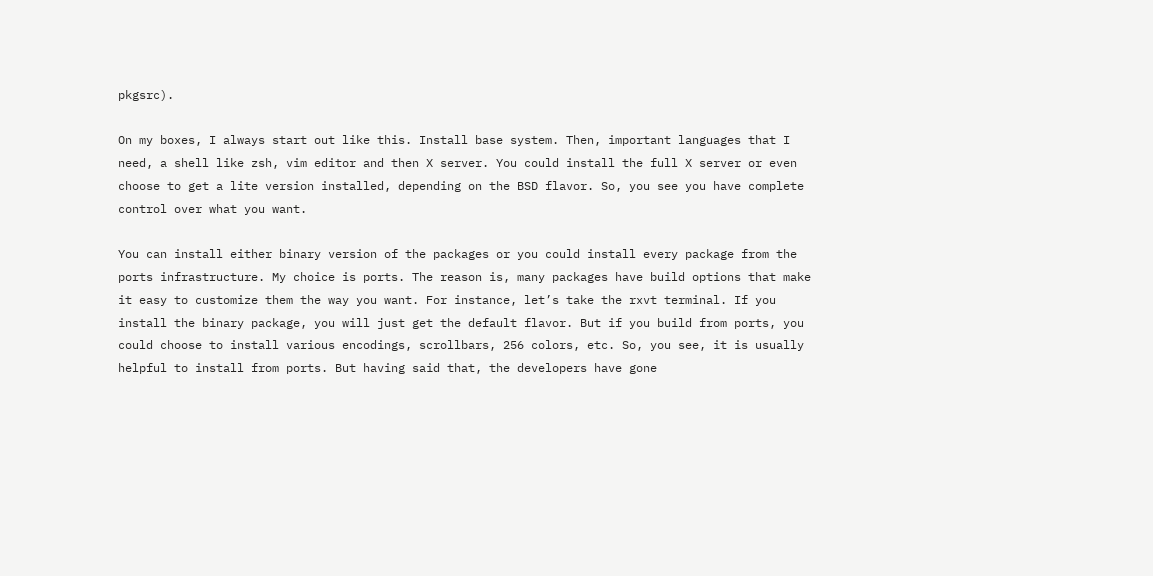pkgsrc).

On my boxes, I always start out like this. Install base system. Then, important languages that I need, a shell like zsh, vim editor and then X server. You could install the full X server or even choose to get a lite version installed, depending on the BSD flavor. So, you see you have complete control over what you want.

You can install either binary version of the packages or you could install every package from the ports infrastructure. My choice is ports. The reason is, many packages have build options that make it easy to customize them the way you want. For instance, let’s take the rxvt terminal. If you install the binary package, you will just get the default flavor. But if you build from ports, you could choose to install various encodings, scrollbars, 256 colors, etc. So, you see, it is usually helpful to install from ports. But having said that, the developers have gone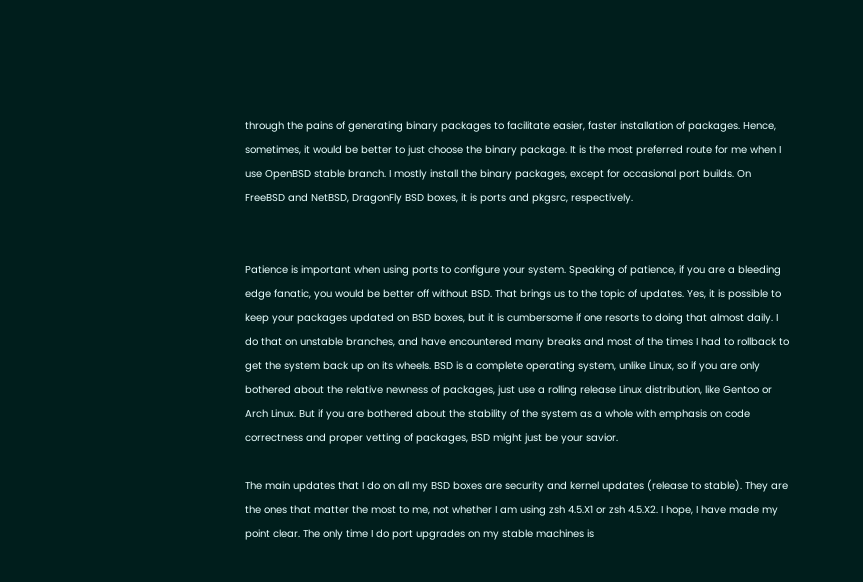through the pains of generating binary packages to facilitate easier, faster installation of packages. Hence, sometimes, it would be better to just choose the binary package. It is the most preferred route for me when I use OpenBSD stable branch. I mostly install the binary packages, except for occasional port builds. On FreeBSD and NetBSD, DragonFly BSD boxes, it is ports and pkgsrc, respectively.


Patience is important when using ports to configure your system. Speaking of patience, if you are a bleeding edge fanatic, you would be better off without BSD. That brings us to the topic of updates. Yes, it is possible to keep your packages updated on BSD boxes, but it is cumbersome if one resorts to doing that almost daily. I do that on unstable branches, and have encountered many breaks and most of the times I had to rollback to get the system back up on its wheels. BSD is a complete operating system, unlike Linux, so if you are only bothered about the relative newness of packages, just use a rolling release Linux distribution, like Gentoo or Arch Linux. But if you are bothered about the stability of the system as a whole with emphasis on code correctness and proper vetting of packages, BSD might just be your savior.

The main updates that I do on all my BSD boxes are security and kernel updates (release to stable). They are the ones that matter the most to me, not whether I am using zsh 4.5.X1 or zsh 4.5.X2. I hope, I have made my point clear. The only time I do port upgrades on my stable machines is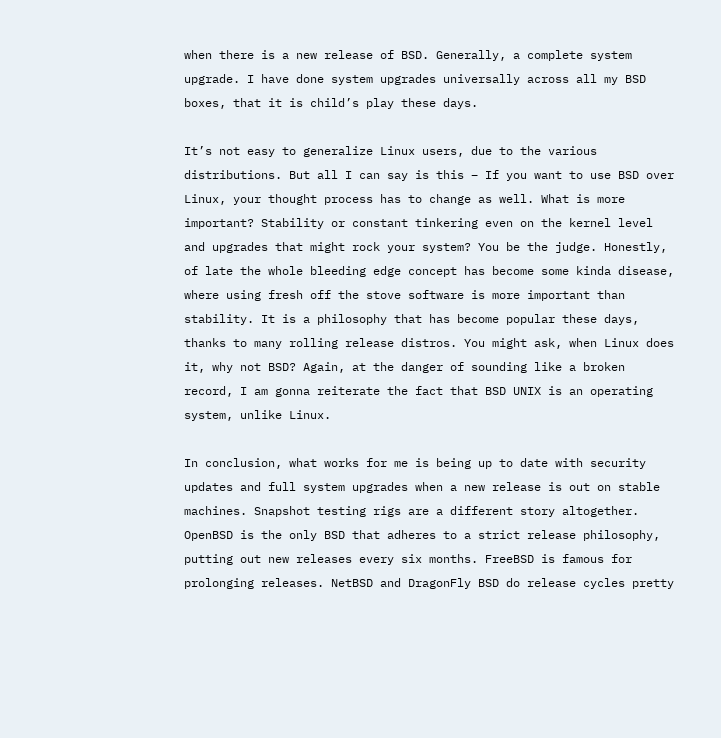when there is a new release of BSD. Generally, a complete system upgrade. I have done system upgrades universally across all my BSD boxes, that it is child’s play these days.

It’s not easy to generalize Linux users, due to the various distributions. But all I can say is this – If you want to use BSD over Linux, your thought process has to change as well. What is more important? Stability or constant tinkering even on the kernel level and upgrades that might rock your system? You be the judge. Honestly, of late the whole bleeding edge concept has become some kinda disease, where using fresh off the stove software is more important than stability. It is a philosophy that has become popular these days, thanks to many rolling release distros. You might ask, when Linux does it, why not BSD? Again, at the danger of sounding like a broken record, I am gonna reiterate the fact that BSD UNIX is an operating system, unlike Linux.

In conclusion, what works for me is being up to date with security updates and full system upgrades when a new release is out on stable machines. Snapshot testing rigs are a different story altogether. OpenBSD is the only BSD that adheres to a strict release philosophy, putting out new releases every six months. FreeBSD is famous for prolonging releases. NetBSD and DragonFly BSD do release cycles pretty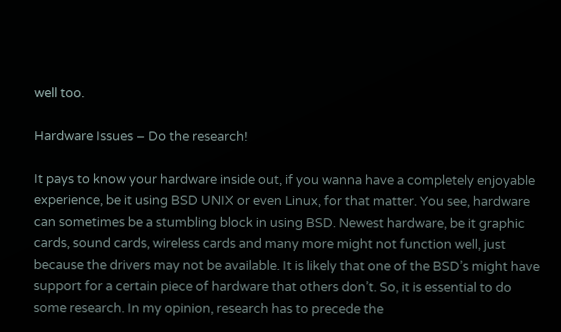well too.

Hardware Issues – Do the research!

It pays to know your hardware inside out, if you wanna have a completely enjoyable experience, be it using BSD UNIX or even Linux, for that matter. You see, hardware can sometimes be a stumbling block in using BSD. Newest hardware, be it graphic cards, sound cards, wireless cards and many more might not function well, just because the drivers may not be available. It is likely that one of the BSD’s might have support for a certain piece of hardware that others don’t. So, it is essential to do some research. In my opinion, research has to precede the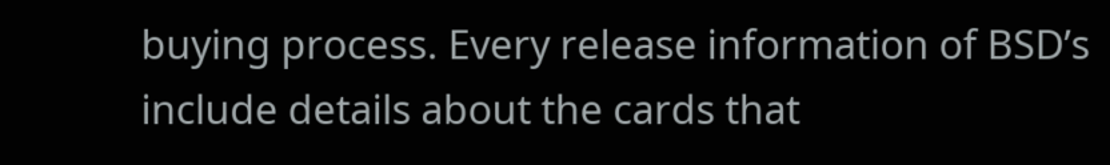buying process. Every release information of BSD’s include details about the cards that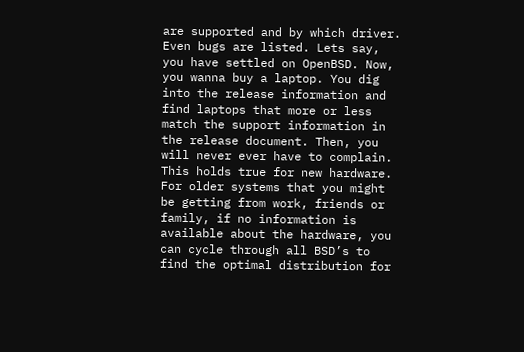are supported and by which driver. Even bugs are listed. Lets say, you have settled on OpenBSD. Now, you wanna buy a laptop. You dig into the release information and find laptops that more or less match the support information in the release document. Then, you will never ever have to complain. This holds true for new hardware. For older systems that you might be getting from work, friends or family, if no information is available about the hardware, you can cycle through all BSD’s to find the optimal distribution for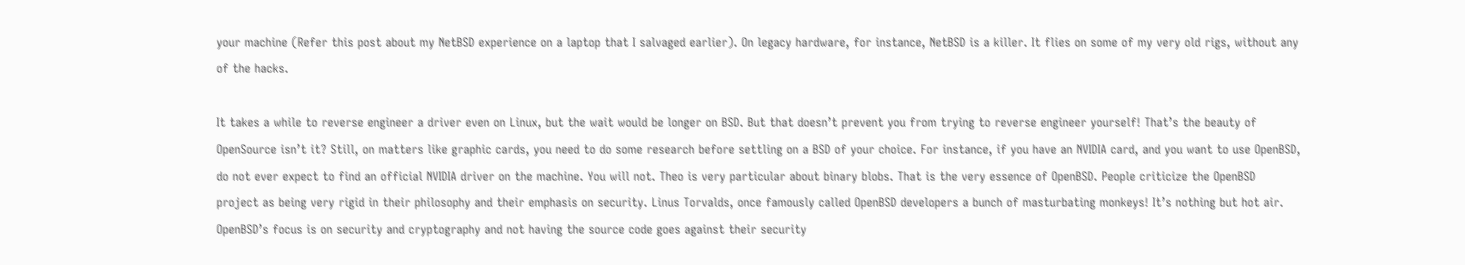your machine (Refer this post about my NetBSD experience on a laptop that I salvaged earlier). On legacy hardware, for instance, NetBSD is a killer. It flies on some of my very old rigs, without any of the hacks.

It takes a while to reverse engineer a driver even on Linux, but the wait would be longer on BSD. But that doesn’t prevent you from trying to reverse engineer yourself! That’s the beauty of OpenSource isn’t it? Still, on matters like graphic cards, you need to do some research before settling on a BSD of your choice. For instance, if you have an NVIDIA card, and you want to use OpenBSD, do not ever expect to find an official NVIDIA driver on the machine. You will not. Theo is very particular about binary blobs. That is the very essence of OpenBSD. People criticize the OpenBSD project as being very rigid in their philosophy and their emphasis on security. Linus Torvalds, once famously called OpenBSD developers a bunch of masturbating monkeys! It’s nothing but hot air. OpenBSD’s focus is on security and cryptography and not having the source code goes against their security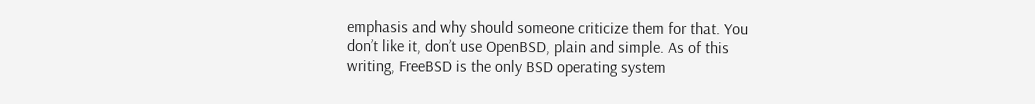emphasis and why should someone criticize them for that. You don’t like it, don’t use OpenBSD, plain and simple. As of this writing, FreeBSD is the only BSD operating system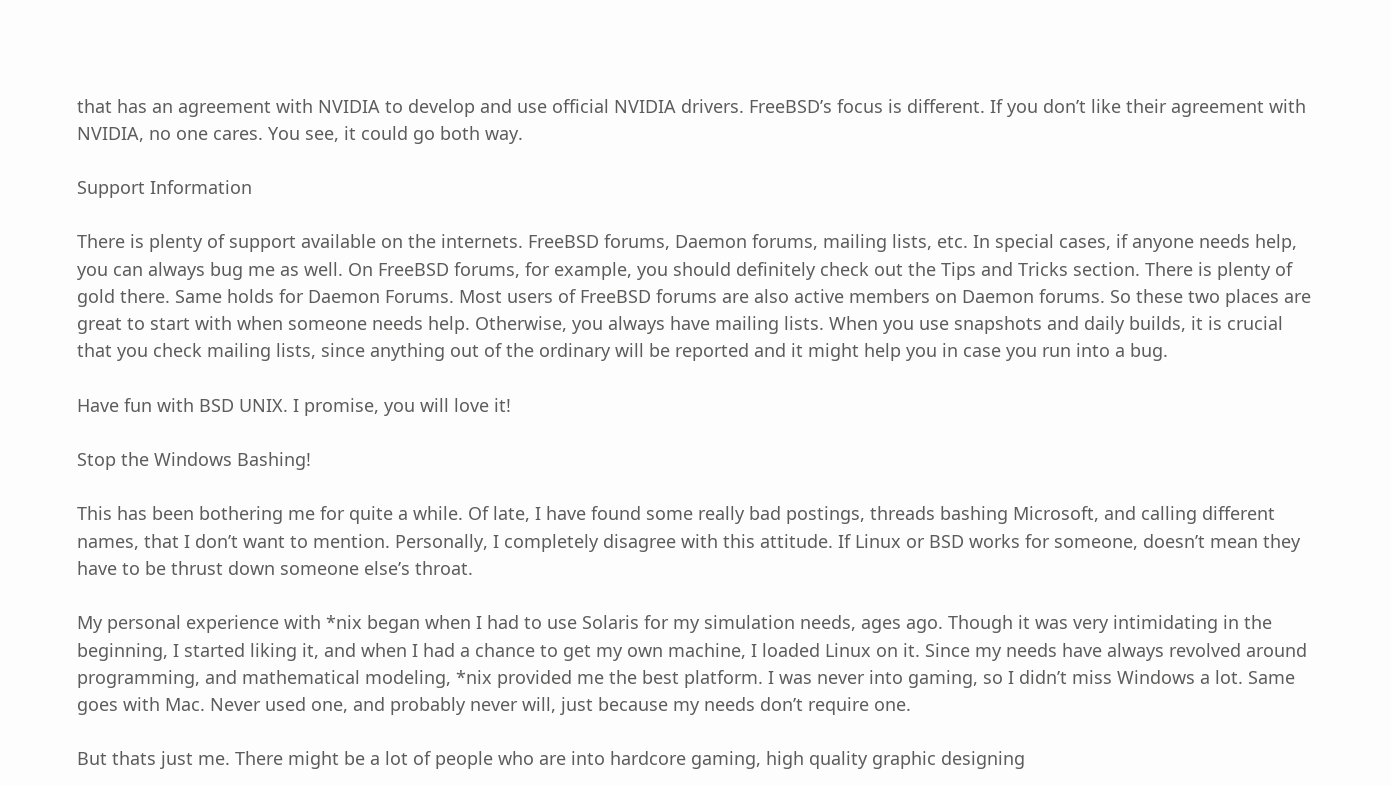that has an agreement with NVIDIA to develop and use official NVIDIA drivers. FreeBSD’s focus is different. If you don’t like their agreement with NVIDIA, no one cares. You see, it could go both way.

Support Information

There is plenty of support available on the internets. FreeBSD forums, Daemon forums, mailing lists, etc. In special cases, if anyone needs help, you can always bug me as well. On FreeBSD forums, for example, you should definitely check out the Tips and Tricks section. There is plenty of gold there. Same holds for Daemon Forums. Most users of FreeBSD forums are also active members on Daemon forums. So these two places are great to start with when someone needs help. Otherwise, you always have mailing lists. When you use snapshots and daily builds, it is crucial that you check mailing lists, since anything out of the ordinary will be reported and it might help you in case you run into a bug.

Have fun with BSD UNIX. I promise, you will love it!

Stop the Windows Bashing!

This has been bothering me for quite a while. Of late, I have found some really bad postings, threads bashing Microsoft, and calling different names, that I don’t want to mention. Personally, I completely disagree with this attitude. If Linux or BSD works for someone, doesn’t mean they have to be thrust down someone else’s throat.

My personal experience with *nix began when I had to use Solaris for my simulation needs, ages ago. Though it was very intimidating in the beginning, I started liking it, and when I had a chance to get my own machine, I loaded Linux on it. Since my needs have always revolved around programming, and mathematical modeling, *nix provided me the best platform. I was never into gaming, so I didn’t miss Windows a lot. Same goes with Mac. Never used one, and probably never will, just because my needs don’t require one.

But thats just me. There might be a lot of people who are into hardcore gaming, high quality graphic designing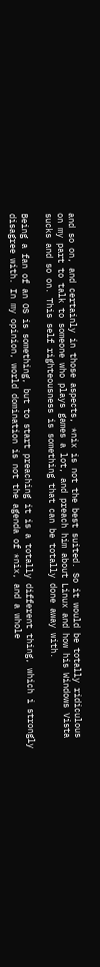and so on, and certainly in those aspects, *nix is not the best suited. So it would be totally ridiculous on my part to talk to someone who plays games a lot, and preach him about Linux and how his Windows Vista sucks and so on. This self righteousness is something that can be totally done away with.

Being a fan of an OS is something, but to start preaching it is a totally different thing, which i strongly disagree with. In my opinion, world domination is not the agenda of *nix, and a whole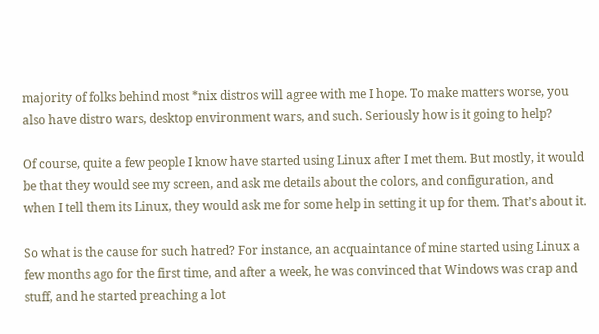majority of folks behind most *nix distros will agree with me I hope. To make matters worse, you also have distro wars, desktop environment wars, and such. Seriously how is it going to help?

Of course, quite a few people I know have started using Linux after I met them. But mostly, it would be that they would see my screen, and ask me details about the colors, and configuration, and when I tell them its Linux, they would ask me for some help in setting it up for them. That’s about it.

So what is the cause for such hatred? For instance, an acquaintance of mine started using Linux a few months ago for the first time, and after a week, he was convinced that Windows was crap and stuff, and he started preaching a lot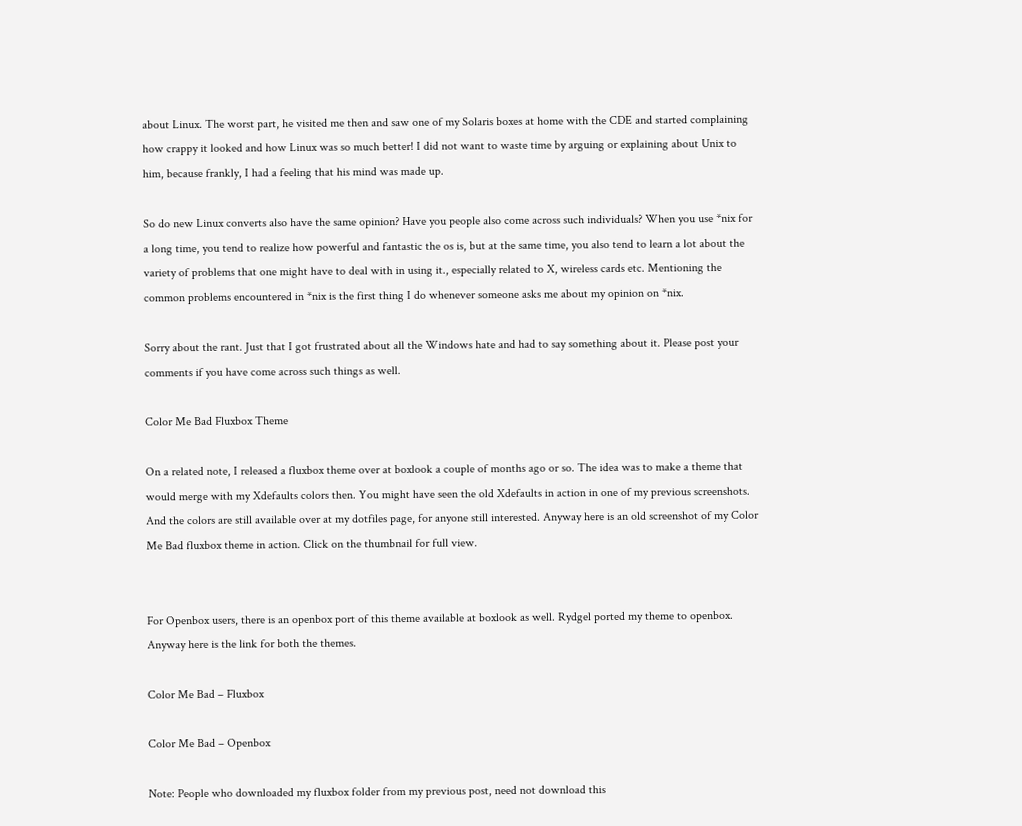about Linux. The worst part, he visited me then and saw one of my Solaris boxes at home with the CDE and started complaining how crappy it looked and how Linux was so much better! I did not want to waste time by arguing or explaining about Unix to him, because frankly, I had a feeling that his mind was made up.

So do new Linux converts also have the same opinion? Have you people also come across such individuals? When you use *nix for a long time, you tend to realize how powerful and fantastic the os is, but at the same time, you also tend to learn a lot about the variety of problems that one might have to deal with in using it., especially related to X, wireless cards etc. Mentioning the common problems encountered in *nix is the first thing I do whenever someone asks me about my opinion on *nix.

Sorry about the rant. Just that I got frustrated about all the Windows hate and had to say something about it. Please post your comments if you have come across such things as well.

Color Me Bad Fluxbox Theme

On a related note, I released a fluxbox theme over at boxlook a couple of months ago or so. The idea was to make a theme that would merge with my Xdefaults colors then. You might have seen the old Xdefaults in action in one of my previous screenshots. And the colors are still available over at my dotfiles page, for anyone still interested. Anyway here is an old screenshot of my Color Me Bad fluxbox theme in action. Click on the thumbnail for full view.


For Openbox users, there is an openbox port of this theme available at boxlook as well. Rydgel ported my theme to openbox. Anyway here is the link for both the themes.

Color Me Bad – Fluxbox

Color Me Bad – Openbox

Note: People who downloaded my fluxbox folder from my previous post, need not download this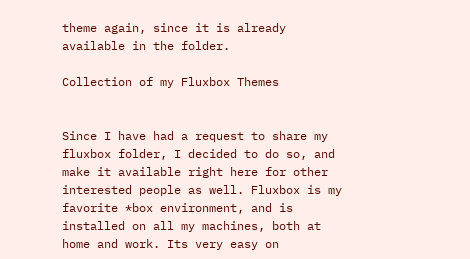theme again, since it is already available in the folder.

Collection of my Fluxbox Themes


Since I have had a request to share my fluxbox folder, I decided to do so, and make it available right here for other interested people as well. Fluxbox is my favorite *box environment, and is installed on all my machines, both at home and work. Its very easy on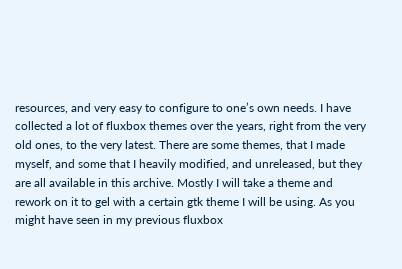resources, and very easy to configure to one’s own needs. I have collected a lot of fluxbox themes over the years, right from the very old ones, to the very latest. There are some themes, that I made myself, and some that I heavily modified, and unreleased, but they are all available in this archive. Mostly I will take a theme and rework on it to gel with a certain gtk theme I will be using. As you might have seen in my previous fluxbox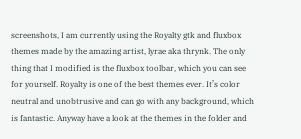screenshots, I am currently using the Royalty gtk and fluxbox themes made by the amazing artist, lyrae aka thrynk. The only thing that I modified is the fluxbox toolbar, which you can see for yourself. Royalty is one of the best themes ever. It’s color neutral and unobtrusive and can go with any background, which is fantastic. Anyway have a look at the themes in the folder and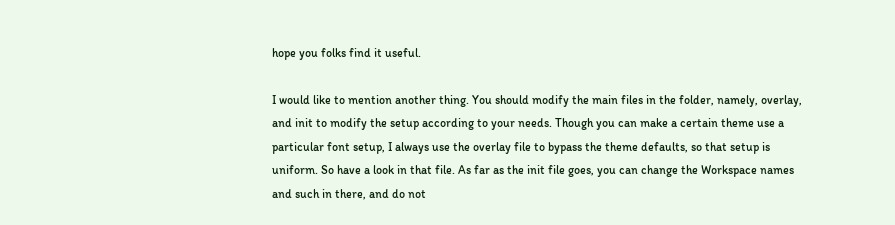hope you folks find it useful.

I would like to mention another thing. You should modify the main files in the folder, namely, overlay, and init to modify the setup according to your needs. Though you can make a certain theme use a particular font setup, I always use the overlay file to bypass the theme defaults, so that setup is uniform. So have a look in that file. As far as the init file goes, you can change the Workspace names and such in there, and do not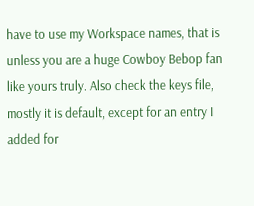have to use my Workspace names, that is unless you are a huge Cowboy Bebop fan like yours truly. Also check the keys file, mostly it is default, except for an entry I added for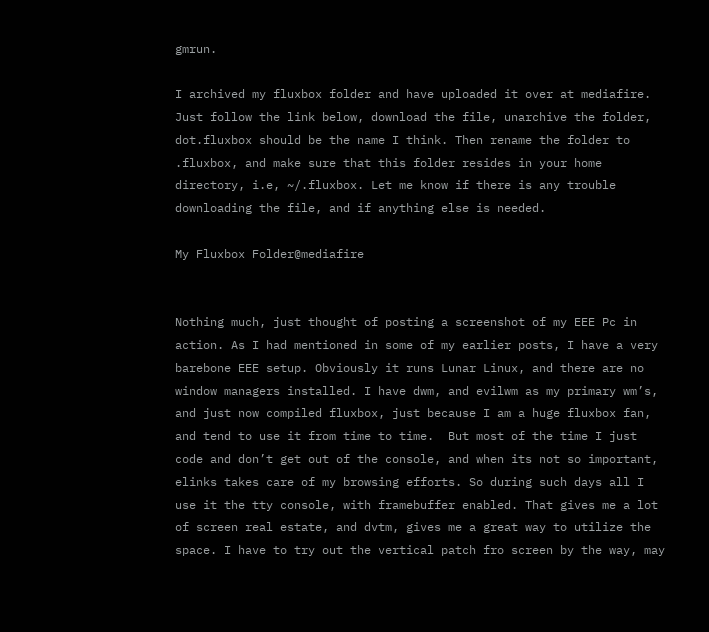gmrun.

I archived my fluxbox folder and have uploaded it over at mediafire. Just follow the link below, download the file, unarchive the folder, dot.fluxbox should be the name I think. Then rename the folder to .fluxbox, and make sure that this folder resides in your home directory, i.e, ~/.fluxbox. Let me know if there is any trouble downloading the file, and if anything else is needed.

My Fluxbox Folder@mediafire


Nothing much, just thought of posting a screenshot of my EEE Pc in action. As I had mentioned in some of my earlier posts, I have a very barebone EEE setup. Obviously it runs Lunar Linux, and there are no window managers installed. I have dwm, and evilwm as my primary wm’s, and just now compiled fluxbox, just because I am a huge fluxbox fan, and tend to use it from time to time.  But most of the time I just code and don’t get out of the console, and when its not so important, elinks takes care of my browsing efforts. So during such days all I use it the tty console, with framebuffer enabled. That gives me a lot of screen real estate, and dvtm, gives me a great way to utilize the space. I have to try out the vertical patch fro screen by the way, may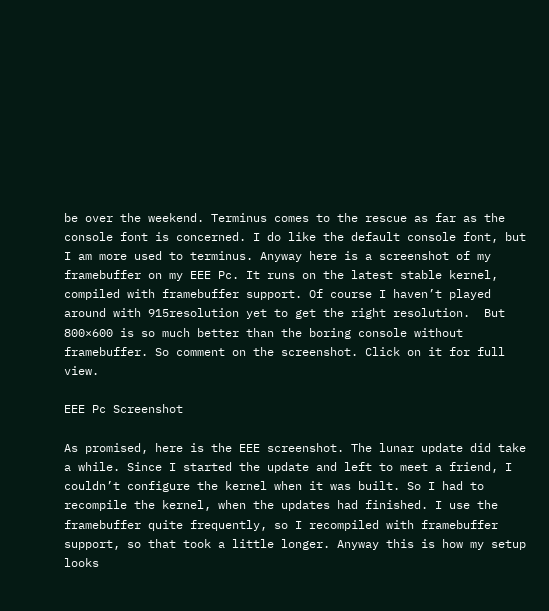be over the weekend. Terminus comes to the rescue as far as the console font is concerned. I do like the default console font, but I am more used to terminus. Anyway here is a screenshot of my framebuffer on my EEE Pc. It runs on the latest stable kernel, compiled with framebuffer support. Of course I haven’t played around with 915resolution yet to get the right resolution.  But 800×600 is so much better than the boring console without framebuffer. So comment on the screenshot. Click on it for full view.

EEE Pc Screenshot

As promised, here is the EEE screenshot. The lunar update did take a while. Since I started the update and left to meet a friend, I couldn’t configure the kernel when it was built. So I had to recompile the kernel, when the updates had finished. I use the framebuffer quite frequently, so I recompiled with framebuffer support, so that took a little longer. Anyway this is how my setup looks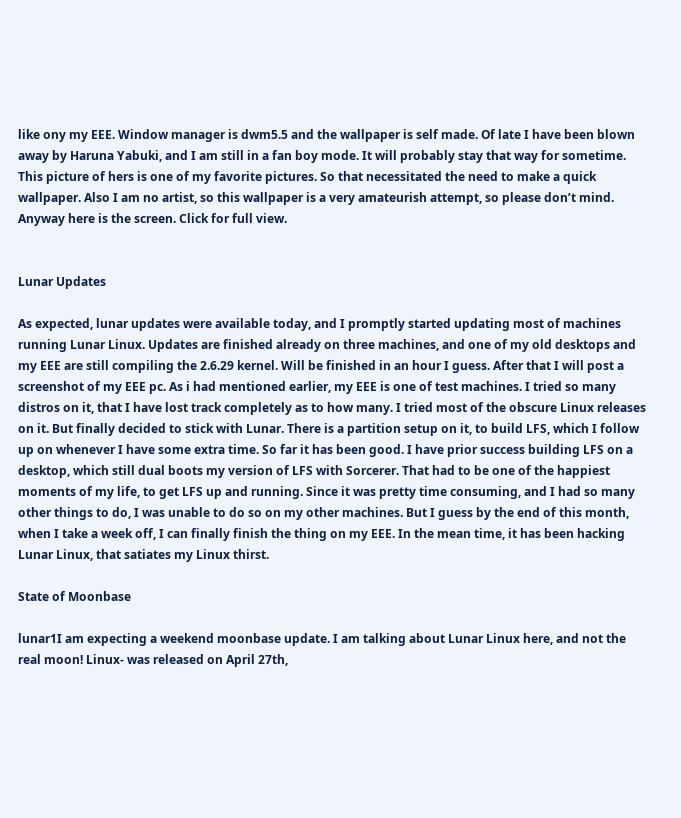like ony my EEE. Window manager is dwm5.5 and the wallpaper is self made. Of late I have been blown away by Haruna Yabuki, and I am still in a fan boy mode. It will probably stay that way for sometime. This picture of hers is one of my favorite pictures. So that necessitated the need to make a quick wallpaper. Also I am no artist, so this wallpaper is a very amateurish attempt, so please don’t mind. Anyway here is the screen. Click for full view.


Lunar Updates

As expected, lunar updates were available today, and I promptly started updating most of machines running Lunar Linux. Updates are finished already on three machines, and one of my old desktops and my EEE are still compiling the 2.6.29 kernel. Will be finished in an hour I guess. After that I will post a screenshot of my EEE pc. As i had mentioned earlier, my EEE is one of test machines. I tried so many distros on it, that I have lost track completely as to how many. I tried most of the obscure Linux releases on it. But finally decided to stick with Lunar. There is a partition setup on it, to build LFS, which I follow up on whenever I have some extra time. So far it has been good. I have prior success building LFS on a desktop, which still dual boots my version of LFS with Sorcerer. That had to be one of the happiest moments of my life, to get LFS up and running. Since it was pretty time consuming, and I had so many other things to do, I was unable to do so on my other machines. But I guess by the end of this month, when I take a week off, I can finally finish the thing on my EEE. In the mean time, it has been hacking Lunar Linux, that satiates my Linux thirst.

State of Moonbase

lunar1I am expecting a weekend moonbase update. I am talking about Lunar Linux here, and not the real moon! Linux- was released on April 27th,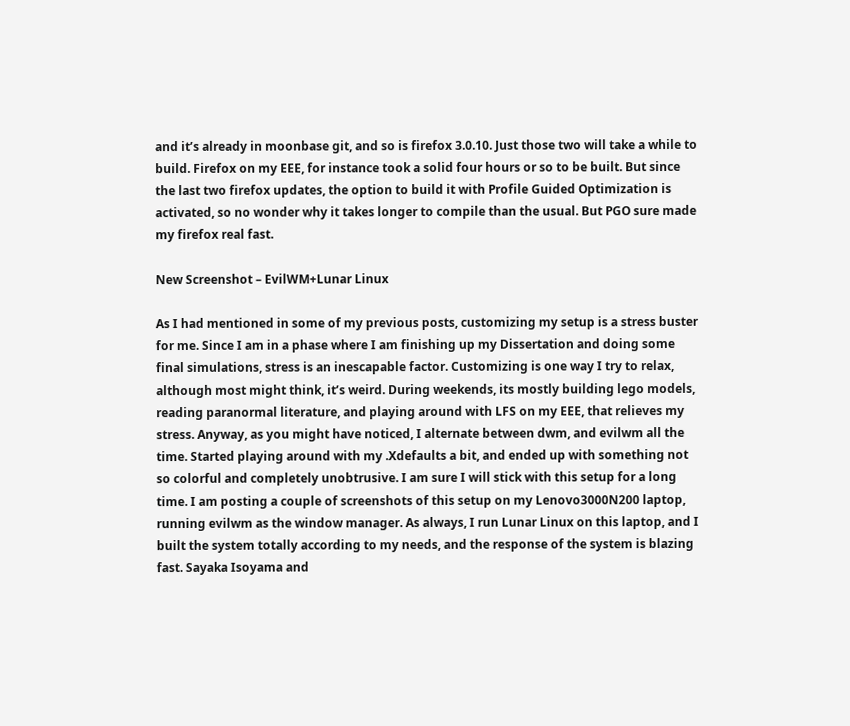and it’s already in moonbase git, and so is firefox 3.0.10. Just those two will take a while to build. Firefox on my EEE, for instance took a solid four hours or so to be built. But since the last two firefox updates, the option to build it with Profile Guided Optimization is activated, so no wonder why it takes longer to compile than the usual. But PGO sure made my firefox real fast.

New Screenshot – EvilWM+Lunar Linux

As I had mentioned in some of my previous posts, customizing my setup is a stress buster for me. Since I am in a phase where I am finishing up my Dissertation and doing some final simulations, stress is an inescapable factor. Customizing is one way I try to relax, although most might think, it’s weird. During weekends, its mostly building lego models, reading paranormal literature, and playing around with LFS on my EEE, that relieves my stress. Anyway, as you might have noticed, I alternate between dwm, and evilwm all the time. Started playing around with my .Xdefaults a bit, and ended up with something not so colorful and completely unobtrusive. I am sure I will stick with this setup for a long time. I am posting a couple of screenshots of this setup on my Lenovo3000N200 laptop, running evilwm as the window manager. As always, I run Lunar Linux on this laptop, and I built the system totally according to my needs, and the response of the system is blazing fast. Sayaka Isoyama and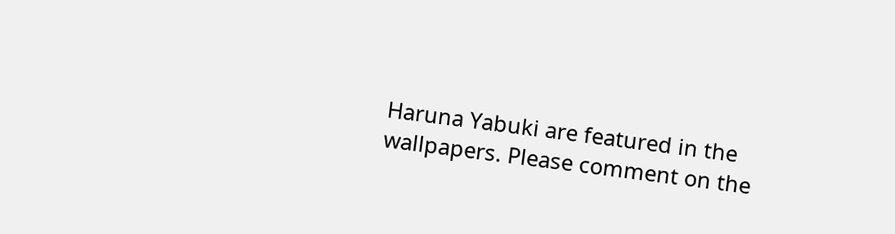Haruna Yabuki are featured in the wallpapers. Please comment on the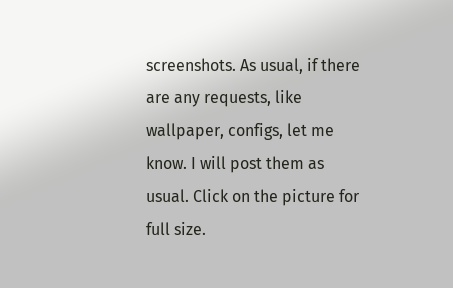screenshots. As usual, if there are any requests, like wallpaper, configs, let me know. I will post them as usual. Click on the picture for full size.